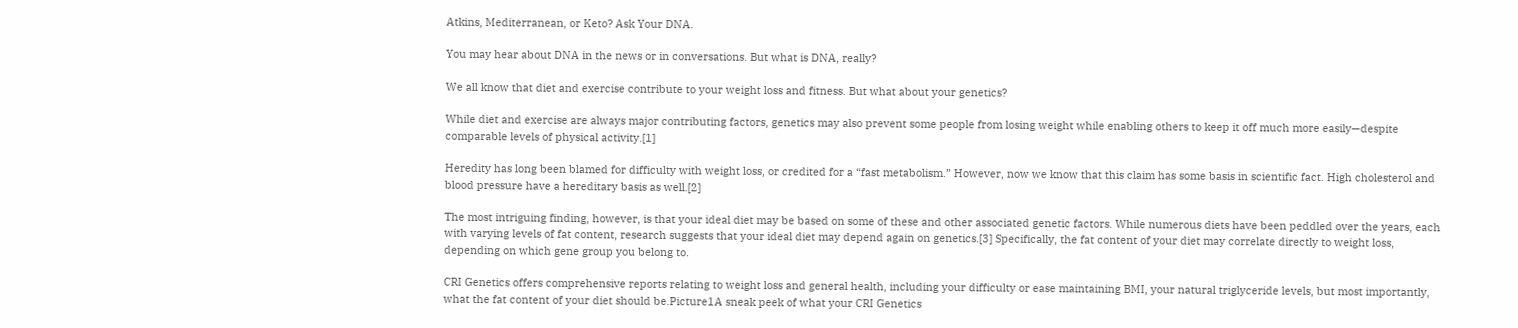Atkins, Mediterranean, or Keto? Ask Your DNA.

You may hear about DNA in the news or in conversations. But what is DNA, really?

We all know that diet and exercise contribute to your weight loss and fitness. But what about your genetics?

While diet and exercise are always major contributing factors, genetics may also prevent some people from losing weight while enabling others to keep it off much more easily—despite comparable levels of physical activity.[1]

Heredity has long been blamed for difficulty with weight loss, or credited for a “fast metabolism.” However, now we know that this claim has some basis in scientific fact. High cholesterol and blood pressure have a hereditary basis as well.[2]

The most intriguing finding, however, is that your ideal diet may be based on some of these and other associated genetic factors. While numerous diets have been peddled over the years, each with varying levels of fat content, research suggests that your ideal diet may depend again on genetics.[3] Specifically, the fat content of your diet may correlate directly to weight loss, depending on which gene group you belong to.

CRI Genetics offers comprehensive reports relating to weight loss and general health, including your difficulty or ease maintaining BMI, your natural triglyceride levels, but most importantly, what the fat content of your diet should be.Picture1A sneak peek of what your CRI Genetics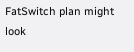FatSwitch plan might look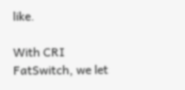like.

With CRI FatSwitch, we let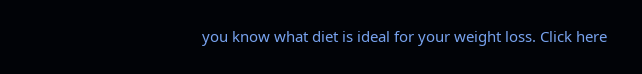you know what diet is ideal for your weight loss. Click here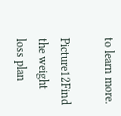to learn more.

Picture12Find the weight loss plan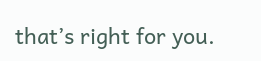that’s right for you.